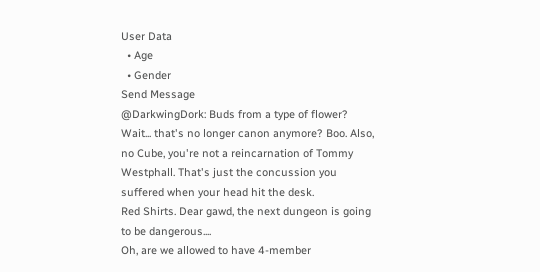User Data
  • Age
  • Gender
Send Message
@DarkwingDork: Buds from a type of flower?
Wait... that's no longer canon anymore? Boo. Also, no Cube, you're not a reincarnation of Tommy Westphall. That's just the concussion you suffered when your head hit the desk.
Red Shirts. Dear gawd, the next dungeon is going to be dangerous....
Oh, are we allowed to have 4-member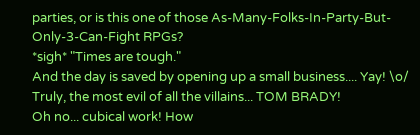parties, or is this one of those As-Many-Folks-In-Party-But-Only-3-Can-Fight RPGs?
*sigh* "Times are tough."
And the day is saved by opening up a small business.... Yay! \o/
Truly, the most evil of all the villains... TOM BRADY!
Oh no... cubical work! How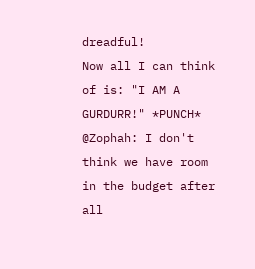dreadful!
Now all I can think of is: "I AM A GURDURR!" *PUNCH*
@Zophah: I don't think we have room in the budget after all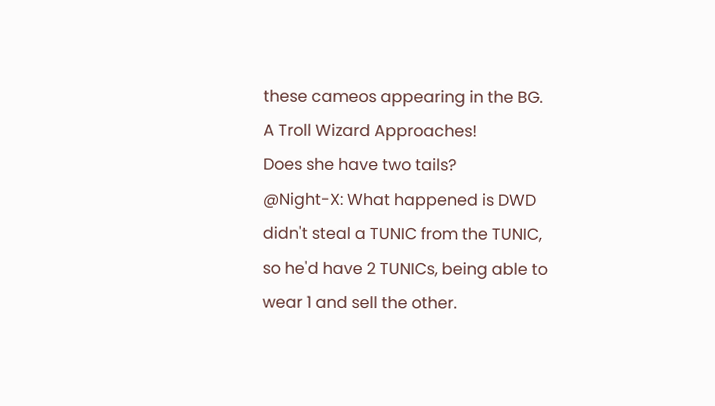these cameos appearing in the BG.
A Troll Wizard Approaches!
Does she have two tails?
@Night-X: What happened is DWD didn't steal a TUNIC from the TUNIC, so he'd have 2 TUNICs, being able to wear 1 and sell the other.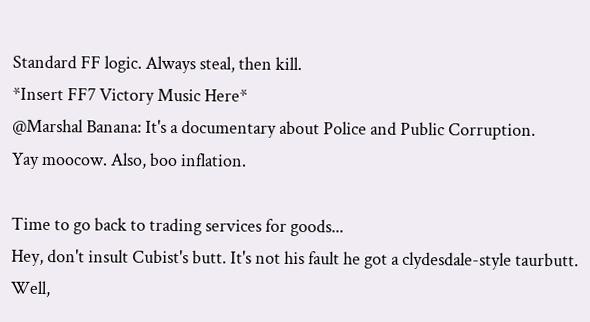Standard FF logic. Always steal, then kill.
*Insert FF7 Victory Music Here*
@Marshal Banana: It's a documentary about Police and Public Corruption.
Yay moocow. Also, boo inflation.

Time to go back to trading services for goods...
Hey, don't insult Cubist's butt. It's not his fault he got a clydesdale-style taurbutt.
Well,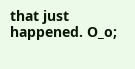that just happened. O_o;